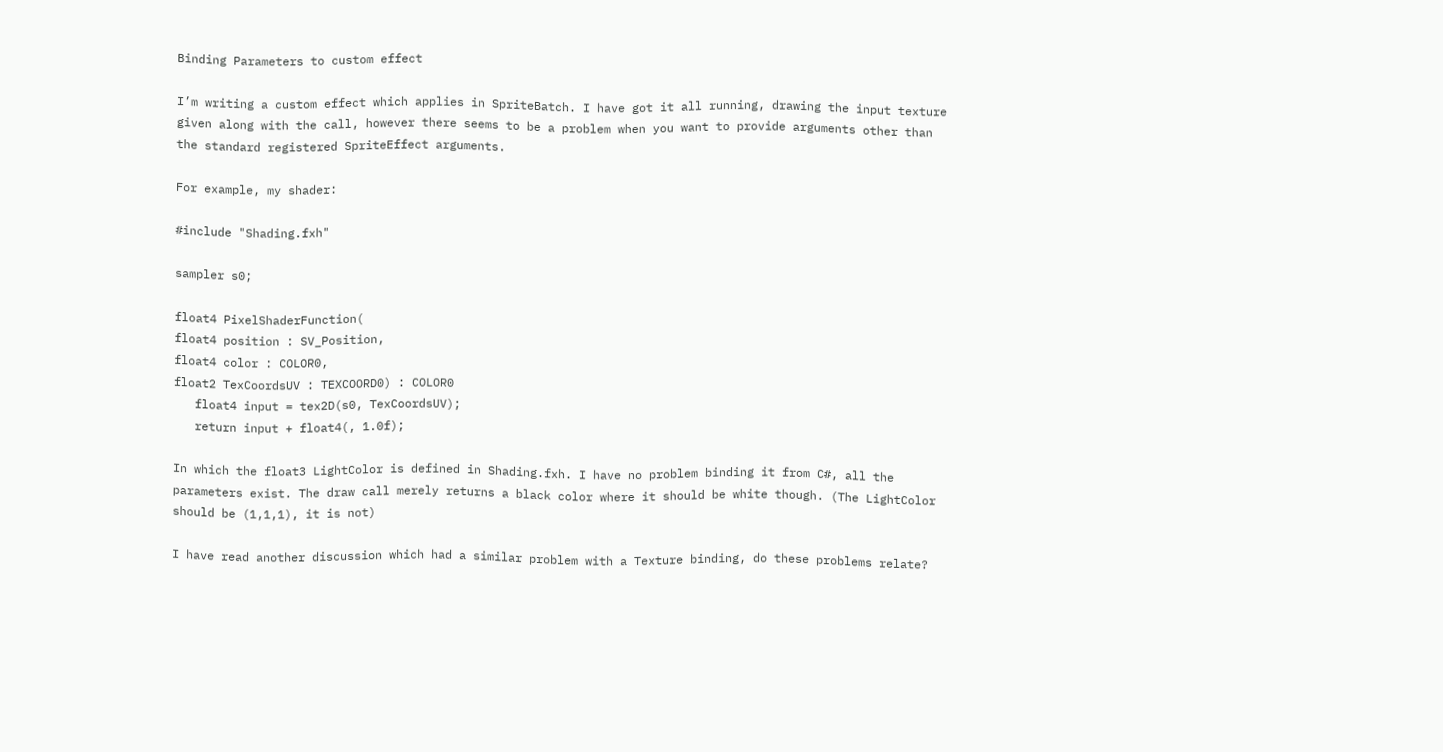Binding Parameters to custom effect

I’m writing a custom effect which applies in SpriteBatch. I have got it all running, drawing the input texture given along with the call, however there seems to be a problem when you want to provide arguments other than the standard registered SpriteEffect arguments.

For example, my shader:

#include "Shading.fxh"

sampler s0;

float4 PixelShaderFunction(
float4 position : SV_Position,
float4 color : COLOR0,
float2 TexCoordsUV : TEXCOORD0) : COLOR0
   float4 input = tex2D(s0, TexCoordsUV);
   return input + float4(, 1.0f);

In which the float3 LightColor is defined in Shading.fxh. I have no problem binding it from C#, all the parameters exist. The draw call merely returns a black color where it should be white though. (The LightColor should be (1,1,1), it is not)

I have read another discussion which had a similar problem with a Texture binding, do these problems relate?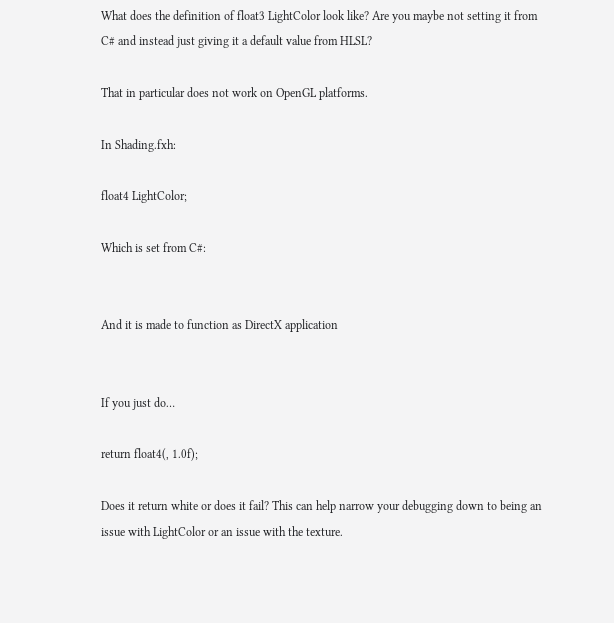What does the definition of float3 LightColor look like? Are you maybe not setting it from C# and instead just giving it a default value from HLSL?

That in particular does not work on OpenGL platforms.

In Shading.fxh:

float4 LightColor;

Which is set from C#:


And it is made to function as DirectX application


If you just do…

return float4(, 1.0f);

Does it return white or does it fail? This can help narrow your debugging down to being an issue with LightColor or an issue with the texture.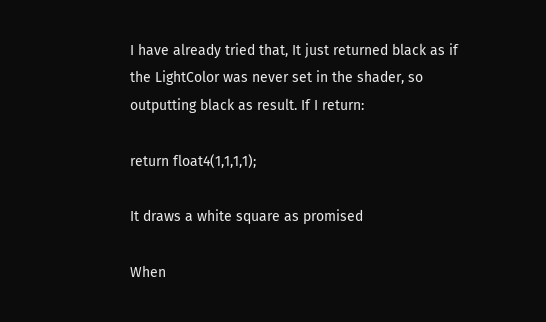I have already tried that, It just returned black as if the LightColor was never set in the shader, so outputting black as result. If I return:

return float4(1,1,1,1);

It draws a white square as promised

When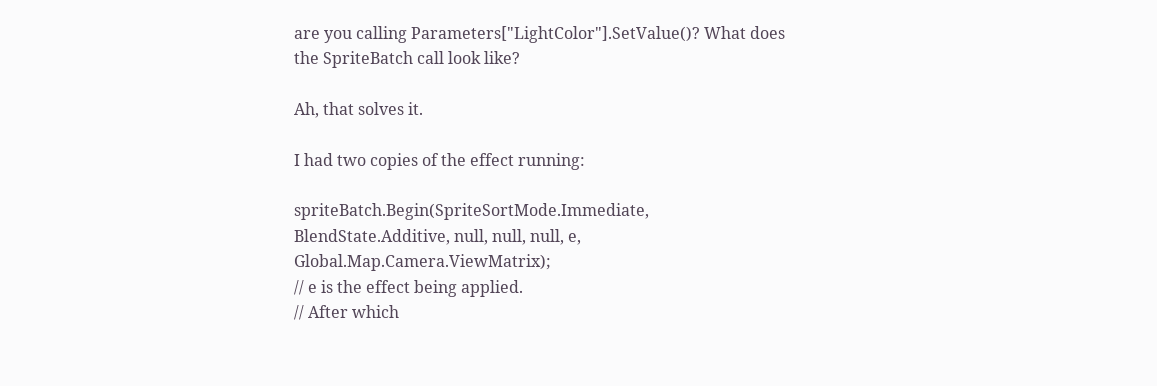are you calling Parameters["LightColor"].SetValue()? What does the SpriteBatch call look like?

Ah, that solves it.

I had two copies of the effect running:

spriteBatch.Begin(SpriteSortMode.Immediate, BlendState.Additive, null, null, null, e, Global.Map.Camera.ViewMatrix);
// e is the effect being applied.
// After which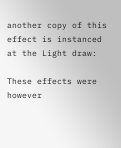another copy of this effect is instanced at the Light draw:

These effects were however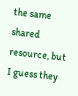the same shared resource, but I guess they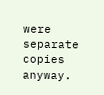were separate copies anyway.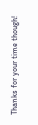Thanks for your time though!